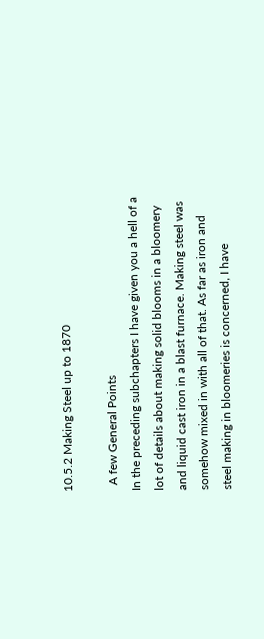10.5.2 Making Steel up to 1870

  A few General Points
In the preceding subchapters I have given you a hell of a lot of details about making solid blooms in a bloomery and liquid cast iron in a blast furnace. Making steel was somehow mixed in with all of that. As far as iron and steel making in bloomeries is concerned, I have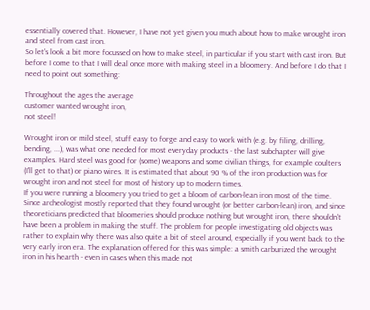essentially covered that. However, I have not yet given you much about how to make wrought iron and steel from cast iron.
So let's look a bit more focussed on how to make steel, in particular if you start with cast iron. But before I come to that I will deal once more with making steel in a bloomery. And before I do that I need to point out something:

Throughout the ages the average
customer wanted wrought iron,
not steel!

Wrought iron or mild steel, stuff easy to forge and easy to work with (e.g. by filing, drilling, bending, ...), was what one needed for most everyday products - the last subchapter will give examples. Hard steel was good for (some) weapons and some civilian things, for example coulters (I'll get to that) or piano wires. It is estimated that about 90 % of the iron production was for wrought iron and not steel for most of history up to modern times.
If you were running a bloomery you tried to get a bloom of carbon-lean iron most of the time. Since archeologist mostly reported that they found wrought (or better carbon-lean) iron, and since theoreticians predicted that bloomeries should produce nothing but wrought iron, there shouldn't have been a problem in making the stuff. The problem for people investigating old objects was rather to explain why there was also quite a bit of steel around, especially if you went back to the very early iron era. The explanation offered for this was simple: a smith carburized the wrought iron in his hearth - even in cases when this made not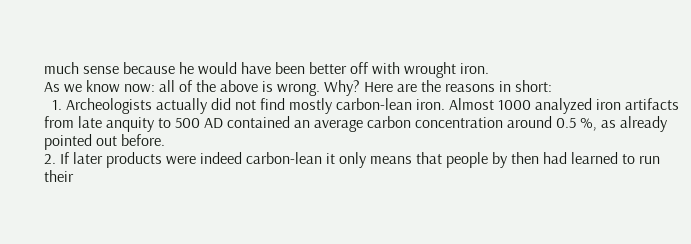much sense because he would have been better off with wrought iron.
As we know now: all of the above is wrong. Why? Here are the reasons in short:
  1. Archeologists actually did not find mostly carbon-lean iron. Almost 1000 analyzed iron artifacts from late anquity to 500 AD contained an average carbon concentration around 0.5 %, as already pointed out before.
2. If later products were indeed carbon-lean it only means that people by then had learned to run their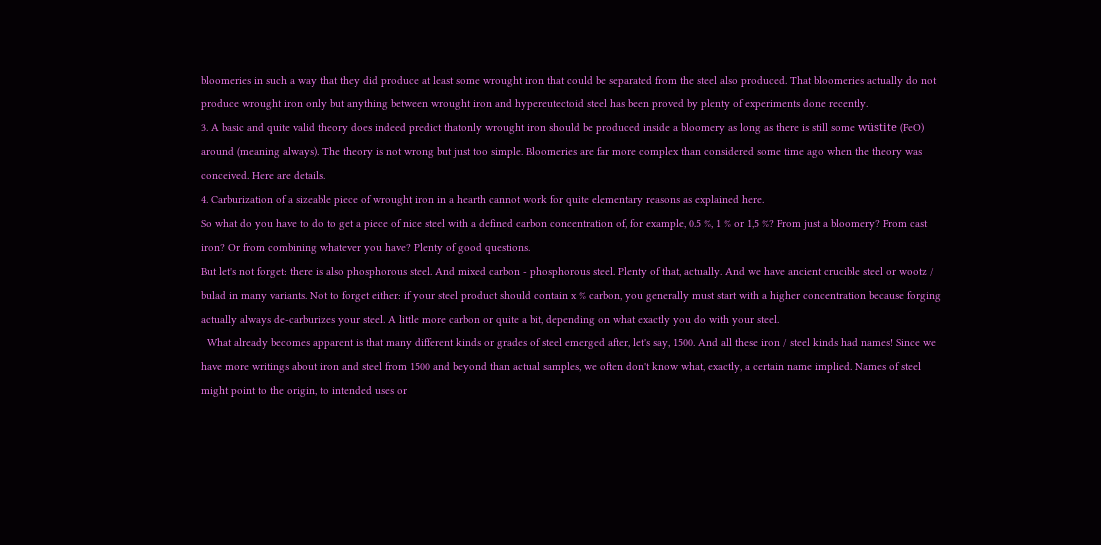bloomeries in such a way that they did produce at least some wrought iron that could be separated from the steel also produced. That bloomeries actually do not produce wrought iron only but anything between wrought iron and hypereutectoid steel has been proved by plenty of experiments done recently.
3. A basic and quite valid theory does indeed predict thatonly wrought iron should be produced inside a bloomery as long as there is still some wüstite (FeO) around (meaning always). The theory is not wrong but just too simple. Bloomeries are far more complex than considered some time ago when the theory was conceived. Here are details.
4. Carburization of a sizeable piece of wrought iron in a hearth cannot work for quite elementary reasons as explained here.
So what do you have to do to get a piece of nice steel with a defined carbon concentration of, for example, 0.5 %, 1 % or 1,5 %? From just a bloomery? From cast iron? Or from combining whatever you have? Plenty of good questions.
But let's not forget: there is also phosphorous steel. And mixed carbon - phosphorous steel. Plenty of that, actually. And we have ancient crucible steel or wootz / bulad in many variants. Not to forget either: if your steel product should contain x % carbon, you generally must start with a higher concentration because forging actually always de-carburizes your steel. A little more carbon or quite a bit, depending on what exactly you do with your steel.
  What already becomes apparent is that many different kinds or grades of steel emerged after, let's say, 1500. And all these iron / steel kinds had names! Since we have more writings about iron and steel from 1500 and beyond than actual samples, we often don't know what, exactly, a certain name implied. Names of steel might point to the origin, to intended uses or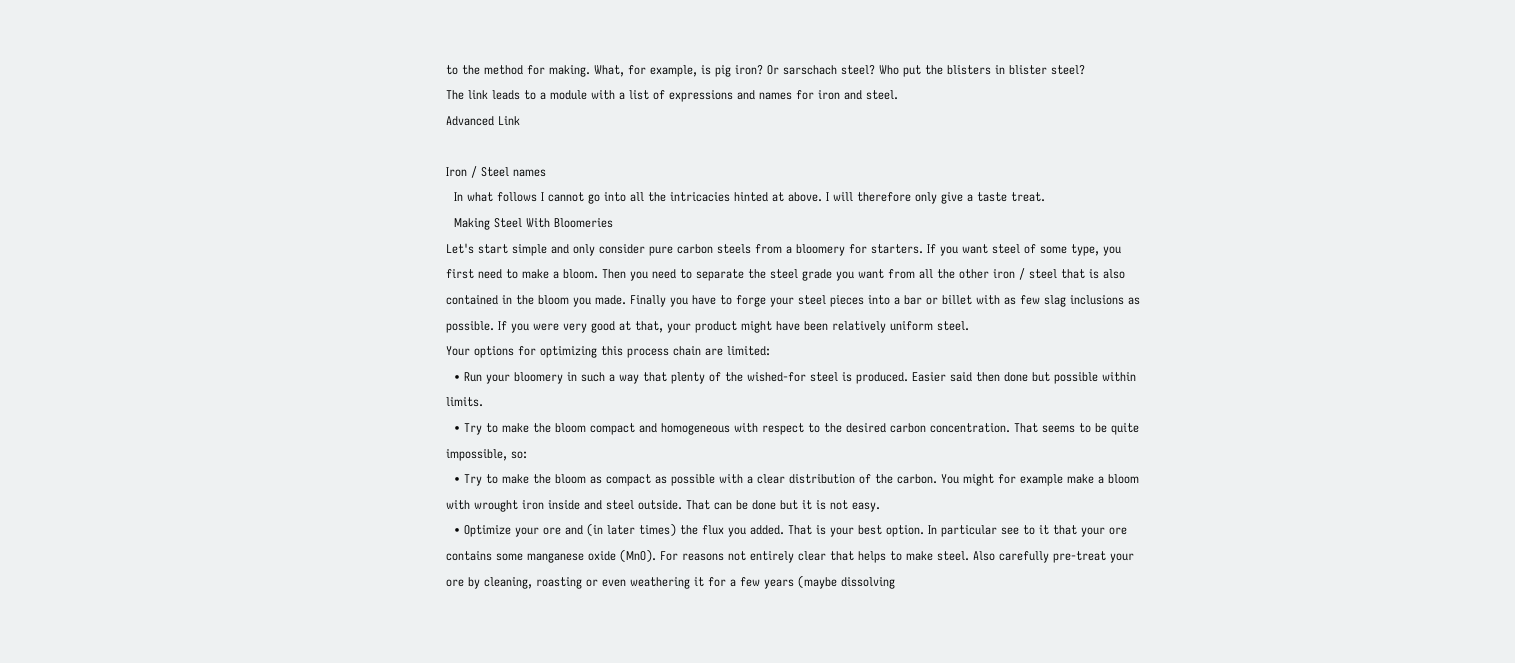to the method for making. What, for example, is pig iron? Or sarschach steel? Who put the blisters in blister steel?
The link leads to a module with a list of expressions and names for iron and steel.
Advanced Link

Iron / Steel names
  In what follows I cannot go into all the intricacies hinted at above. I will therefore only give a taste treat.
  Making Steel With Bloomeries
Let's start simple and only consider pure carbon steels from a bloomery for starters. If you want steel of some type, you first need to make a bloom. Then you need to separate the steel grade you want from all the other iron / steel that is also contained in the bloom you made. Finally you have to forge your steel pieces into a bar or billet with as few slag inclusions as possible. If you were very good at that, your product might have been relatively uniform steel.
Your options for optimizing this process chain are limited:
  • Run your bloomery in such a way that plenty of the wished-for steel is produced. Easier said then done but possible within limits.
  • Try to make the bloom compact and homogeneous with respect to the desired carbon concentration. That seems to be quite impossible, so:
  • Try to make the bloom as compact as possible with a clear distribution of the carbon. You might for example make a bloom with wrought iron inside and steel outside. That can be done but it is not easy.
  • Optimize your ore and (in later times) the flux you added. That is your best option. In particular see to it that your ore contains some manganese oxide (MnO). For reasons not entirely clear that helps to make steel. Also carefully pre-treat your ore by cleaning, roasting or even weathering it for a few years (maybe dissolving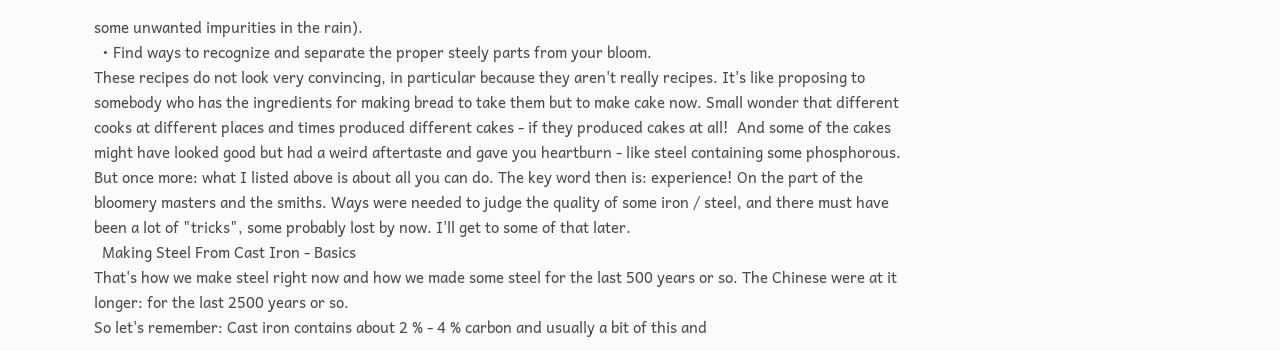some unwanted impurities in the rain).
  • Find ways to recognize and separate the proper steely parts from your bloom.
These recipes do not look very convincing, in particular because they aren't really recipes. It's like proposing to somebody who has the ingredients for making bread to take them but to make cake now. Small wonder that different cooks at different places and times produced different cakes - if they produced cakes at all!  And some of the cakes might have looked good but had a weird aftertaste and gave you heartburn - like steel containing some phosphorous.
But once more: what I listed above is about all you can do. The key word then is: experience! On the part of the bloomery masters and the smiths. Ways were needed to judge the quality of some iron / steel, and there must have been a lot of "tricks", some probably lost by now. I'll get to some of that later.
  Making Steel From Cast Iron - Basics
That's how we make steel right now and how we made some steel for the last 500 years or so. The Chinese were at it longer: for the last 2500 years or so.
So let's remember: Cast iron contains about 2 % - 4 % carbon and usually a bit of this and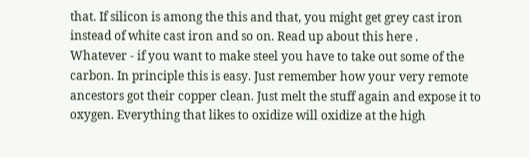that. If silicon is among the this and that, you might get grey cast iron instead of white cast iron and so on. Read up about this here .
Whatever - if you want to make steel you have to take out some of the carbon. In principle this is easy. Just remember how your very remote ancestors got their copper clean. Just melt the stuff again and expose it to oxygen. Everything that likes to oxidize will oxidize at the high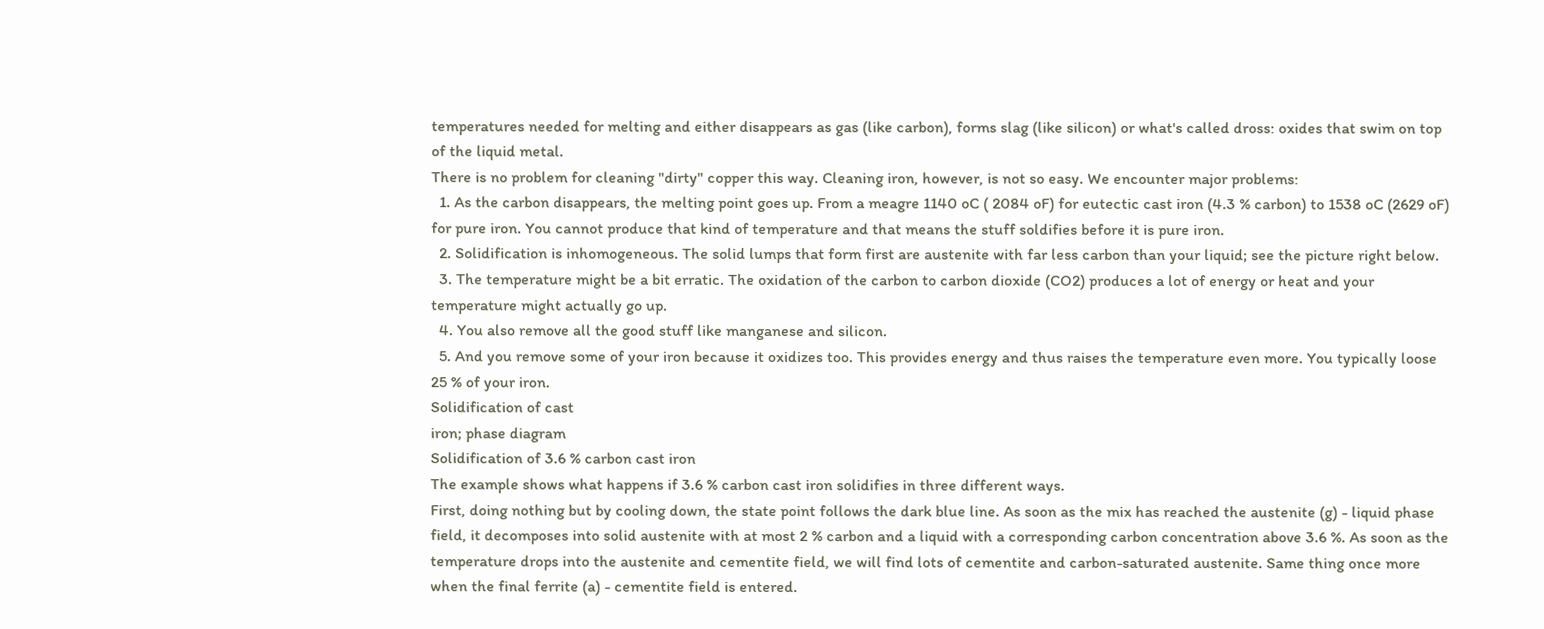temperatures needed for melting and either disappears as gas (like carbon), forms slag (like silicon) or what's called dross: oxides that swim on top of the liquid metal.
There is no problem for cleaning "dirty" copper this way. Cleaning iron, however, is not so easy. We encounter major problems:
  1. As the carbon disappears, the melting point goes up. From a meagre 1140 oC ( 2084 oF) for eutectic cast iron (4.3 % carbon) to 1538 oC (2629 oF) for pure iron. You cannot produce that kind of temperature and that means the stuff soldifies before it is pure iron.
  2. Solidification is inhomogeneous. The solid lumps that form first are austenite with far less carbon than your liquid; see the picture right below.
  3. The temperature might be a bit erratic. The oxidation of the carbon to carbon dioxide (CO2) produces a lot of energy or heat and your temperature might actually go up.
  4. You also remove all the good stuff like manganese and silicon.
  5. And you remove some of your iron because it oxidizes too. This provides energy and thus raises the temperature even more. You typically loose 25 % of your iron.
Solidification of cast
iron; phase diagram
Solidification of 3.6 % carbon cast iron
The example shows what happens if 3.6 % carbon cast iron solidifies in three different ways.
First, doing nothing but by cooling down, the state point follows the dark blue line. As soon as the mix has reached the austenite (g) - liquid phase field, it decomposes into solid austenite with at most 2 % carbon and a liquid with a corresponding carbon concentration above 3.6 %. As soon as the temperature drops into the austenite and cementite field, we will find lots of cementite and carbon-saturated austenite. Same thing once more when the final ferrite (a) - cementite field is entered.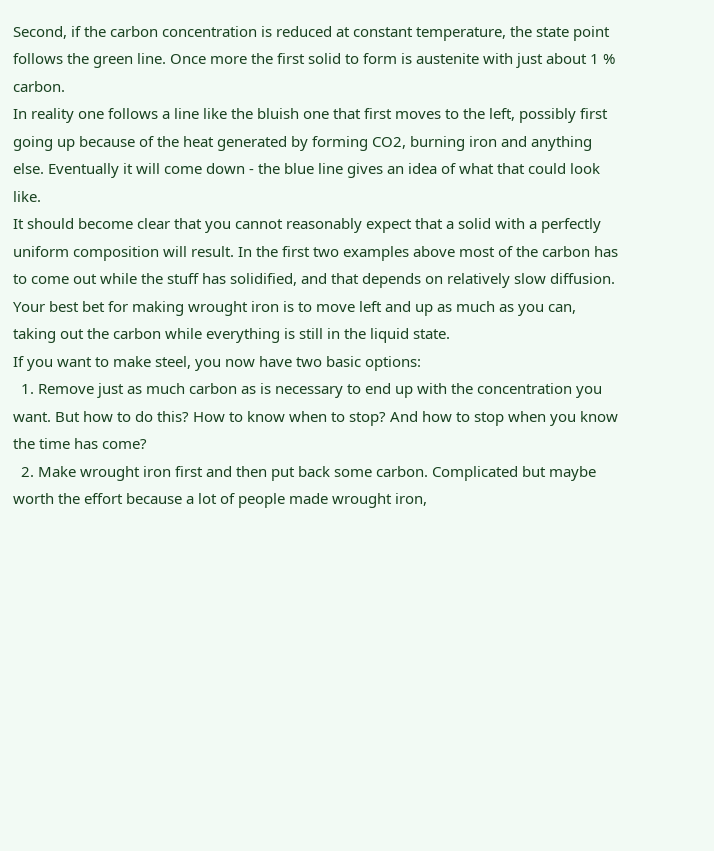Second, if the carbon concentration is reduced at constant temperature, the state point follows the green line. Once more the first solid to form is austenite with just about 1 % carbon.
In reality one follows a line like the bluish one that first moves to the left, possibly first going up because of the heat generated by forming CO2, burning iron and anything else. Eventually it will come down - the blue line gives an idea of what that could look like.
It should become clear that you cannot reasonably expect that a solid with a perfectly uniform composition will result. In the first two examples above most of the carbon has to come out while the stuff has solidified, and that depends on relatively slow diffusion. Your best bet for making wrought iron is to move left and up as much as you can, taking out the carbon while everything is still in the liquid state.
If you want to make steel, you now have two basic options:
  1. Remove just as much carbon as is necessary to end up with the concentration you want. But how to do this? How to know when to stop? And how to stop when you know the time has come?
  2. Make wrought iron first and then put back some carbon. Complicated but maybe worth the effort because a lot of people made wrought iron,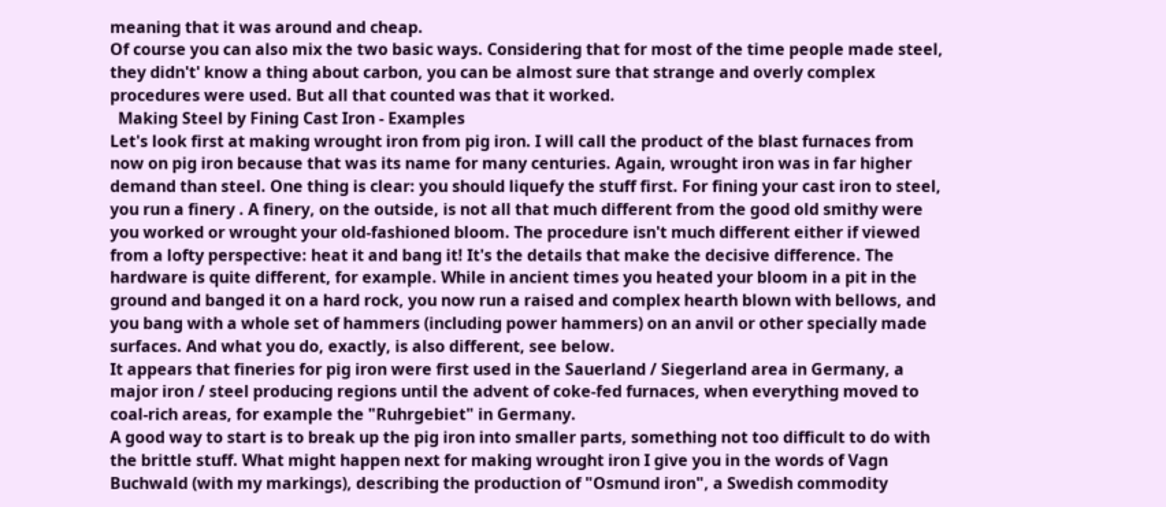meaning that it was around and cheap.
Of course you can also mix the two basic ways. Considering that for most of the time people made steel, they didn't' know a thing about carbon, you can be almost sure that strange and overly complex procedures were used. But all that counted was that it worked.
  Making Steel by Fining Cast Iron - Examples
Let's look first at making wrought iron from pig iron. I will call the product of the blast furnaces from now on pig iron because that was its name for many centuries. Again, wrought iron was in far higher demand than steel. One thing is clear: you should liquefy the stuff first. For fining your cast iron to steel, you run a finery . A finery, on the outside, is not all that much different from the good old smithy were you worked or wrought your old-fashioned bloom. The procedure isn't much different either if viewed from a lofty perspective: heat it and bang it! It's the details that make the decisive difference. The hardware is quite different, for example. While in ancient times you heated your bloom in a pit in the ground and banged it on a hard rock, you now run a raised and complex hearth blown with bellows, and you bang with a whole set of hammers (including power hammers) on an anvil or other specially made surfaces. And what you do, exactly, is also different, see below.
It appears that fineries for pig iron were first used in the Sauerland / Siegerland area in Germany, a major iron / steel producing regions until the advent of coke-fed furnaces, when everything moved to coal-rich areas, for example the "Ruhrgebiet" in Germany.
A good way to start is to break up the pig iron into smaller parts, something not too difficult to do with the brittle stuff. What might happen next for making wrought iron I give you in the words of Vagn Buchwald (with my markings), describing the production of "Osmund iron", a Swedish commodity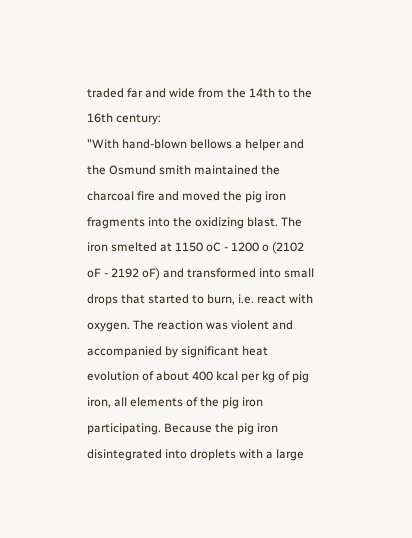traded far and wide from the 14th to the 16th century:
"With hand-blown bellows a helper and the Osmund smith maintained the charcoal fire and moved the pig iron fragments into the oxidizing blast. The iron smelted at 1150 oC - 1200 o (2102 oF - 2192 oF) and transformed into small drops that started to burn, i.e. react with oxygen. The reaction was violent and accompanied by significant heat evolution of about 400 kcal per kg of pig iron, all elements of the pig iron participating. Because the pig iron disintegrated into droplets with a large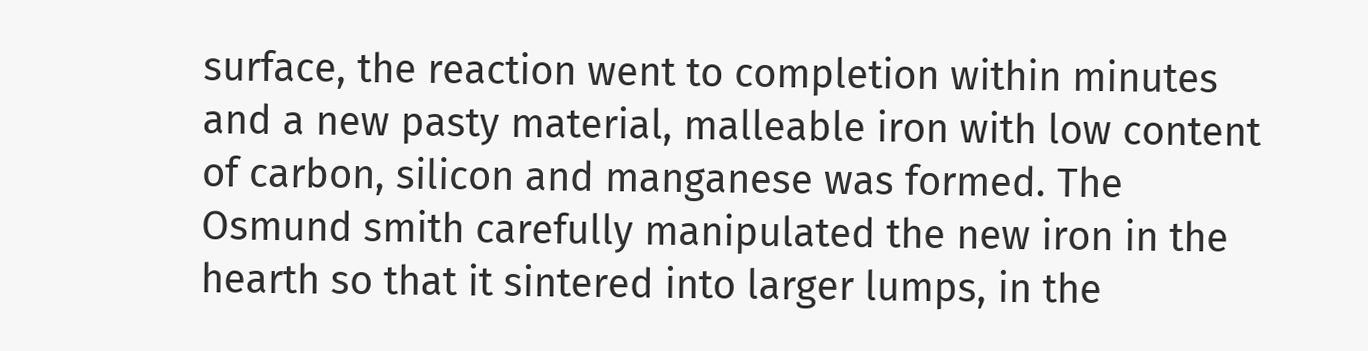surface, the reaction went to completion within minutes and a new pasty material, malleable iron with low content of carbon, silicon and manganese was formed. The Osmund smith carefully manipulated the new iron in the hearth so that it sintered into larger lumps, in the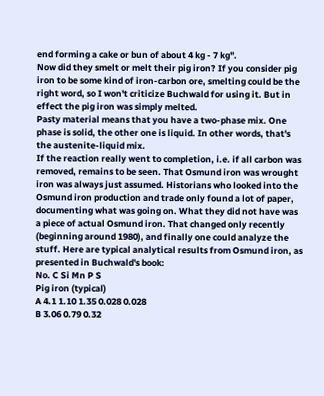end forming a cake or bun of about 4 kg - 7 kg".
Now did they smelt or melt their pig iron? If you consider pig iron to be some kind of iron-carbon ore, smelting could be the right word, so I won't criticize Buchwald for using it. But in effect the pig iron was simply melted.
Pasty material means that you have a two-phase mix. One phase is solid, the other one is liquid. In other words, that's the austenite-liquid mix.
If the reaction really went to completion, i.e. if all carbon was removed, remains to be seen. That Osmund iron was wrought iron was always just assumed. Historians who looked into the Osmund iron production and trade only found a lot of paper, documenting what was going on. What they did not have was a piece of actual Osmund iron. That changed only recently (beginning around 1980), and finally one could analyze the stuff. Here are typical analytical results from Osmund iron, as presented in Buchwald's book:
No. C Si Mn P S
Pig iron (typical)
A 4.1 1.10 1.35 0.028 0.028
B 3.06 0.79 0.32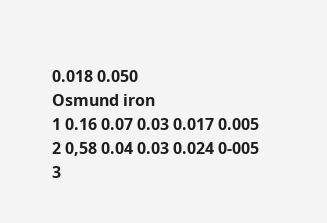0.018 0.050
Osmund iron
1 0.16 0.07 0.03 0.017 0.005
2 0,58 0.04 0.03 0.024 0-005
3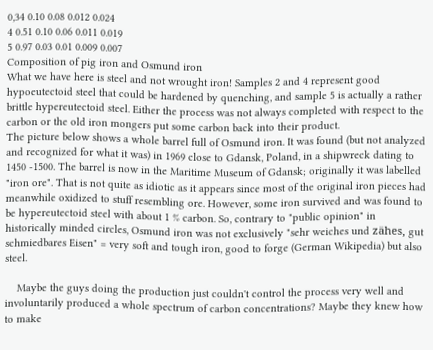0,34 0.10 0.08 0.012 0.024
4 0.51 0.10 0.06 0.011 0.019
5 0.97 0.03 0.01 0.009 0.007
Composition of pig iron and Osmund iron
What we have here is steel and not wrought iron! Samples 2 and 4 represent good hypoeutectoid steel that could be hardened by quenching, and sample 5 is actually a rather brittle hypereutectoid steel. Either the process was not always completed with respect to the carbon or the old iron mongers put some carbon back into their product.
The picture below shows a whole barrel full of Osmund iron. It was found (but not analyzed and recognized for what it was) in 1969 close to Gdansk, Poland, in a shipwreck dating to 1450 -1500. The barrel is now in the Maritime Museum of Gdansk; originally it was labelled "iron ore". That is not quite as idiotic as it appears since most of the original iron pieces had meanwhile oxidized to stuff resembling ore. However, some iron survived and was found to be hypereutectoid steel with about 1 % carbon. So, contrary to "public opinion" in historically minded circles, Osmund iron was not exclusively "sehr weiches und zähes, gut schmiedbares Eisen" = very soft and tough iron, good to forge (German Wikipedia) but also steel.

    Maybe the guys doing the production just couldn't control the process very well and involuntarily produced a whole spectrum of carbon concentrations? Maybe they knew how to make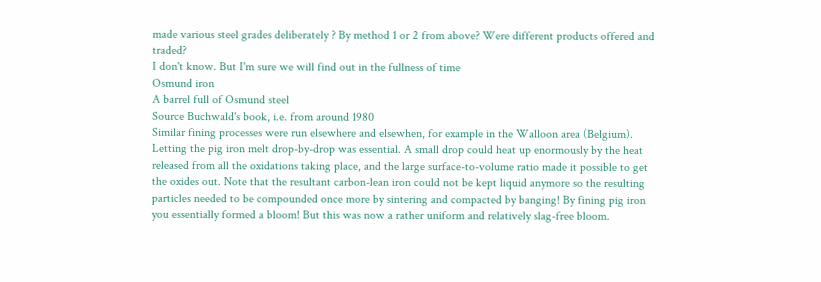made various steel grades deliberately ? By method 1 or 2 from above? Were different products offered and traded?
I don't know. But I'm sure we will find out in the fullness of time
Osmund iron
A barrel full of Osmund steel
Source Buchwald's book, i.e. from around 1980
Similar fining processes were run elsewhere and elsewhen, for example in the Walloon area (Belgium). Letting the pig iron melt drop-by-drop was essential. A small drop could heat up enormously by the heat released from all the oxidations taking place, and the large surface-to-volume ratio made it possible to get the oxides out. Note that the resultant carbon-lean iron could not be kept liquid anymore so the resulting particles needed to be compounded once more by sintering and compacted by banging! By fining pig iron you essentially formed a bloom! But this was now a rather uniform and relatively slag-free bloom.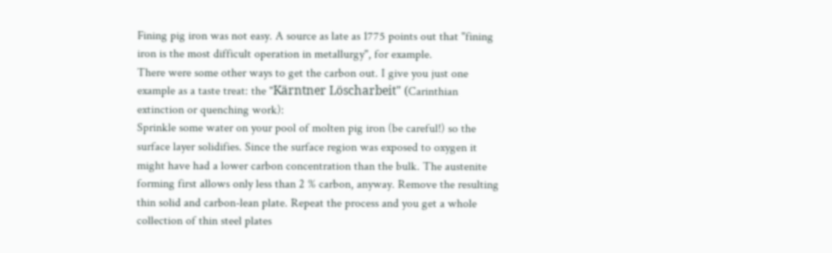Fining pig iron was not easy. A source as late as 1775 points out that "fining iron is the most difficult operation in metallurgy", for example.
There were some other ways to get the carbon out. I give you just one example as a taste treat: the "Kärntner Löscharbeit" (Carinthian extinction or quenching work):
Sprinkle some water on your pool of molten pig iron (be careful!) so the surface layer solidifies. Since the surface region was exposed to oxygen it might have had a lower carbon concentration than the bulk. The austenite forming first allows only less than 2 % carbon, anyway. Remove the resulting thin solid and carbon-lean plate. Repeat the process and you get a whole collection of thin steel plates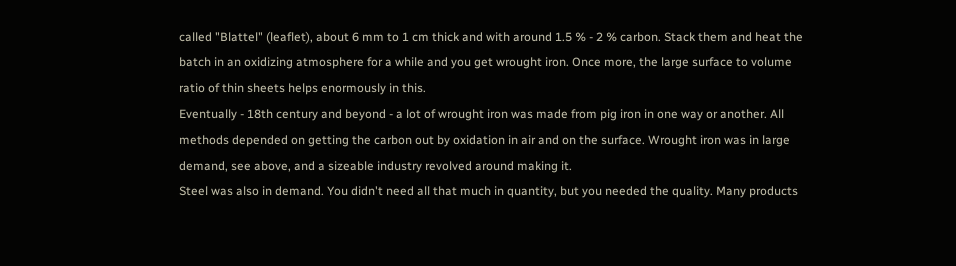called "Blattel" (leaflet), about 6 mm to 1 cm thick and with around 1.5 % - 2 % carbon. Stack them and heat the batch in an oxidizing atmosphere for a while and you get wrought iron. Once more, the large surface to volume ratio of thin sheets helps enormously in this.
Eventually - 18th century and beyond - a lot of wrought iron was made from pig iron in one way or another. All methods depended on getting the carbon out by oxidation in air and on the surface. Wrought iron was in large demand, see above, and a sizeable industry revolved around making it.
Steel was also in demand. You didn't need all that much in quantity, but you needed the quality. Many products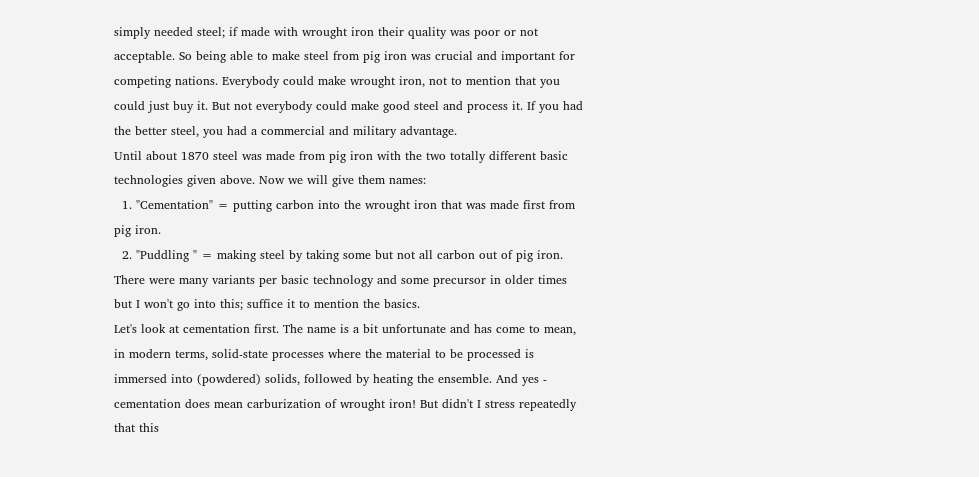simply needed steel; if made with wrought iron their quality was poor or not acceptable. So being able to make steel from pig iron was crucial and important for competing nations. Everybody could make wrought iron, not to mention that you could just buy it. But not everybody could make good steel and process it. If you had the better steel, you had a commercial and military advantage.
Until about 1870 steel was made from pig iron with the two totally different basic technologies given above. Now we will give them names:
  1. "Cementation" = putting carbon into the wrought iron that was made first from pig iron.
  2. "Puddling " = making steel by taking some but not all carbon out of pig iron.
There were many variants per basic technology and some precursor in older times but I won't go into this; suffice it to mention the basics.
Let's look at cementation first. The name is a bit unfortunate and has come to mean, in modern terms, solid-state processes where the material to be processed is immersed into (powdered) solids, followed by heating the ensemble. And yes - cementation does mean carburization of wrought iron! But didn't I stress repeatedly that this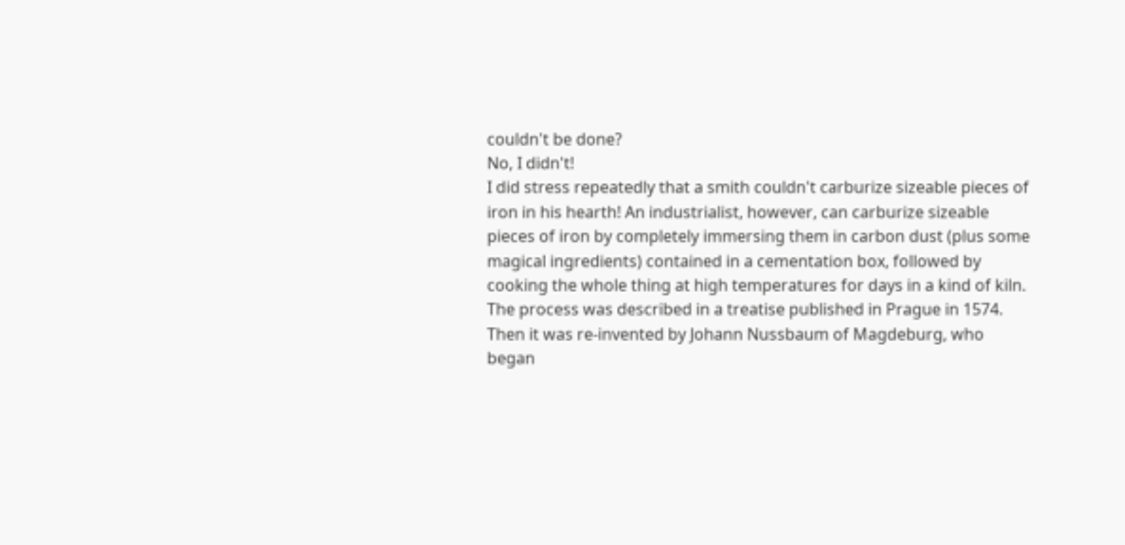couldn't be done?
No, I didn't!
I did stress repeatedly that a smith couldn't carburize sizeable pieces of iron in his hearth! An industrialist, however, can carburize sizeable pieces of iron by completely immersing them in carbon dust (plus some magical ingredients) contained in a cementation box, followed by cooking the whole thing at high temperatures for days in a kind of kiln.
The process was described in a treatise published in Prague in 1574. Then it was re-invented by Johann Nussbaum of Magdeburg, who began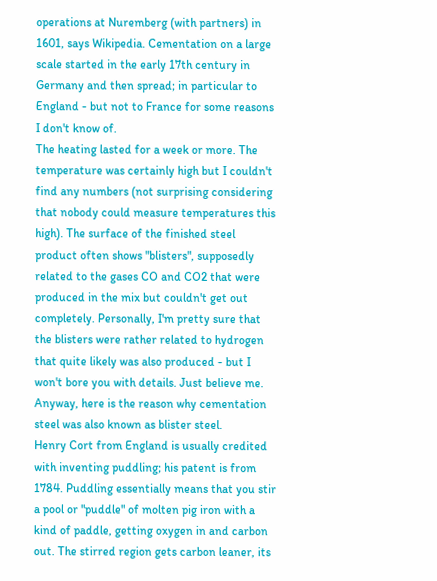operations at Nuremberg (with partners) in 1601, says Wikipedia. Cementation on a large scale started in the early 17th century in Germany and then spread; in particular to England - but not to France for some reasons I don't know of.
The heating lasted for a week or more. The temperature was certainly high but I couldn't find any numbers (not surprising considering that nobody could measure temperatures this high). The surface of the finished steel product often shows "blisters", supposedly related to the gases CO and CO2 that were produced in the mix but couldn't get out completely. Personally, I'm pretty sure that the blisters were rather related to hydrogen that quite likely was also produced - but I won't bore you with details. Just believe me. Anyway, here is the reason why cementation steel was also known as blister steel.
Henry Cort from England is usually credited with inventing puddling; his patent is from 1784. Puddling essentially means that you stir a pool or "puddle" of molten pig iron with a kind of paddle, getting oxygen in and carbon out. The stirred region gets carbon leaner, its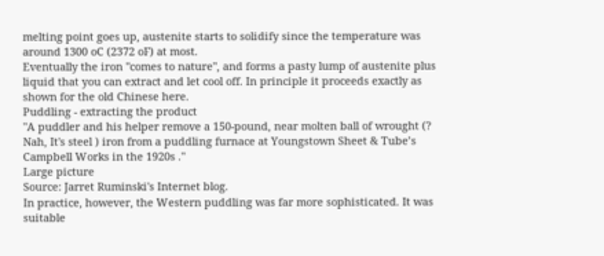melting point goes up, austenite starts to solidify since the temperature was around 1300 oC (2372 oF) at most.
Eventually the iron "comes to nature", and forms a pasty lump of austenite plus liquid that you can extract and let cool off. In principle it proceeds exactly as shown for the old Chinese here.
Puddling - extracting the product
"A puddler and his helper remove a 150-pound, near molten ball of wrought (? Nah, It's steel ) iron from a puddling furnace at Youngstown Sheet & Tube’s Campbell Works in the 1920s ."
Large picture
Source: Jarret Ruminski's Internet blog.
In practice, however, the Western puddling was far more sophisticated. It was suitable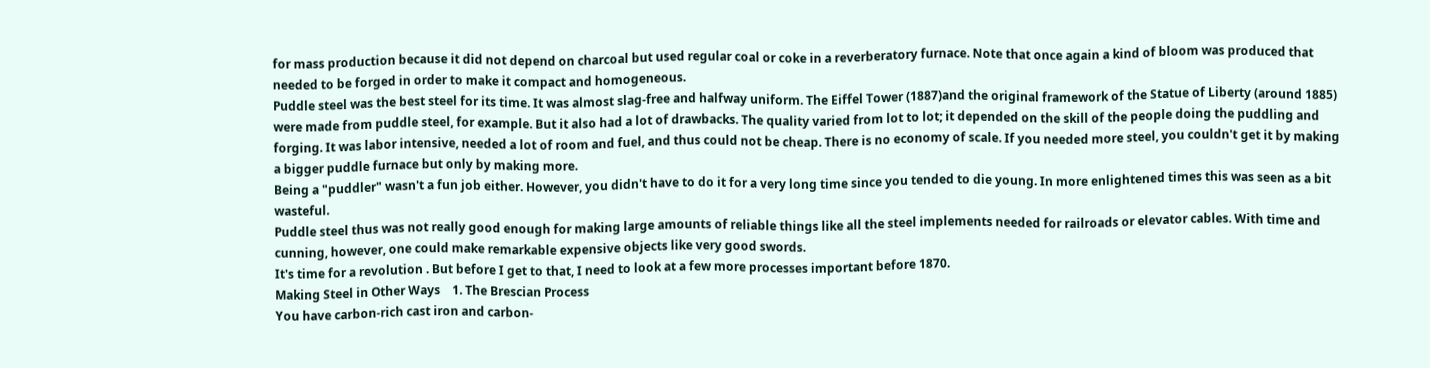for mass production because it did not depend on charcoal but used regular coal or coke in a reverberatory furnace. Note that once again a kind of bloom was produced that needed to be forged in order to make it compact and homogeneous.
Puddle steel was the best steel for its time. It was almost slag-free and halfway uniform. The Eiffel Tower (1887)and the original framework of the Statue of Liberty (around 1885) were made from puddle steel, for example. But it also had a lot of drawbacks. The quality varied from lot to lot; it depended on the skill of the people doing the puddling and forging. It was labor intensive, needed a lot of room and fuel, and thus could not be cheap. There is no economy of scale. If you needed more steel, you couldn't get it by making a bigger puddle furnace but only by making more.
Being a "puddler" wasn't a fun job either. However, you didn't have to do it for a very long time since you tended to die young. In more enlightened times this was seen as a bit wasteful.
Puddle steel thus was not really good enough for making large amounts of reliable things like all the steel implements needed for railroads or elevator cables. With time and cunning, however, one could make remarkable expensive objects like very good swords.
It's time for a revolution . But before I get to that, I need to look at a few more processes important before 1870.
Making Steel in Other Ways    1. The Brescian Process
You have carbon-rich cast iron and carbon-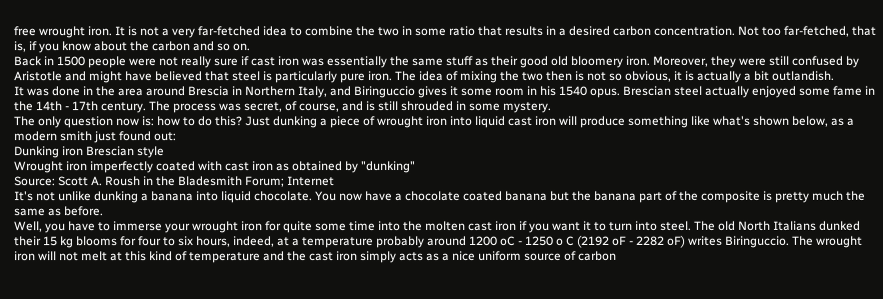free wrought iron. It is not a very far-fetched idea to combine the two in some ratio that results in a desired carbon concentration. Not too far-fetched, that is, if you know about the carbon and so on.
Back in 1500 people were not really sure if cast iron was essentially the same stuff as their good old bloomery iron. Moreover, they were still confused by Aristotle and might have believed that steel is particularly pure iron. The idea of mixing the two then is not so obvious, it is actually a bit outlandish.
It was done in the area around Brescia in Northern Italy, and Biringuccio gives it some room in his 1540 opus. Brescian steel actually enjoyed some fame in the 14th - 17th century. The process was secret, of course, and is still shrouded in some mystery.
The only question now is: how to do this? Just dunking a piece of wrought iron into liquid cast iron will produce something like what's shown below, as a modern smith just found out:
Dunking iron Brescian style
Wrought iron imperfectly coated with cast iron as obtained by "dunking"
Source: Scott A. Roush in the Bladesmith Forum; Internet
It's not unlike dunking a banana into liquid chocolate. You now have a chocolate coated banana but the banana part of the composite is pretty much the same as before.
Well, you have to immerse your wrought iron for quite some time into the molten cast iron if you want it to turn into steel. The old North Italians dunked their 15 kg blooms for four to six hours, indeed, at a temperature probably around 1200 oC - 1250 o C (2192 oF - 2282 oF) writes Biringuccio. The wrought iron will not melt at this kind of temperature and the cast iron simply acts as a nice uniform source of carbon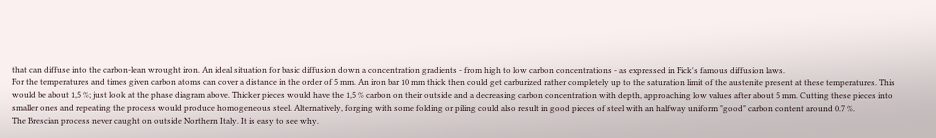that can diffuse into the carbon-lean wrought iron. An ideal situation for basic diffusion down a concentration gradients - from high to low carbon concentrations - as expressed in Fick's famous diffusion laws.
For the temperatures and times given carbon atoms can cover a distance in the order of 5 mm. An iron bar 10 mm thick then could get carburized rather completely up to the saturation limit of the austenite present at these temperatures. This would be about 1,5 %; just look at the phase diagram above. Thicker pieces would have the 1,5 % carbon on their outside and a decreasing carbon concentration with depth, approaching low values after about 5 mm. Cutting these pieces into smaller ones and repeating the process would produce homogeneous steel. Alternatively, forging with some folding or piling could also result in good pieces of steel with an halfway uniform "good" carbon content around 0.7 %.
The Brescian process never caught on outside Northern Italy. It is easy to see why.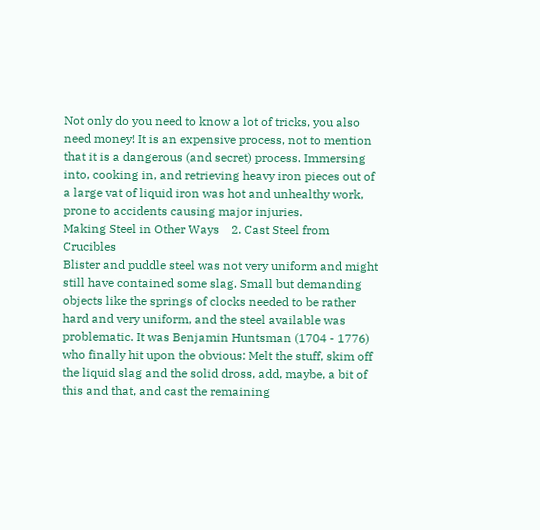Not only do you need to know a lot of tricks, you also need money! It is an expensive process, not to mention that it is a dangerous (and secret) process. Immersing into, cooking in, and retrieving heavy iron pieces out of a large vat of liquid iron was hot and unhealthy work, prone to accidents causing major injuries.
Making Steel in Other Ways    2. Cast Steel from Crucibles
Blister and puddle steel was not very uniform and might still have contained some slag. Small but demanding objects like the springs of clocks needed to be rather hard and very uniform, and the steel available was problematic. It was Benjamin Huntsman (1704 - 1776) who finally hit upon the obvious: Melt the stuff, skim off the liquid slag and the solid dross, add, maybe, a bit of this and that, and cast the remaining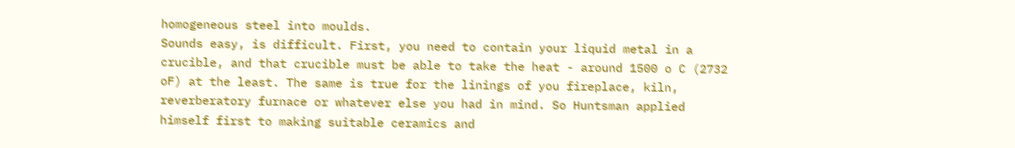homogeneous steel into moulds.
Sounds easy, is difficult. First, you need to contain your liquid metal in a crucible, and that crucible must be able to take the heat - around 1500 o C (2732 oF) at the least. The same is true for the linings of you fireplace, kiln, reverberatory furnace or whatever else you had in mind. So Huntsman applied himself first to making suitable ceramics and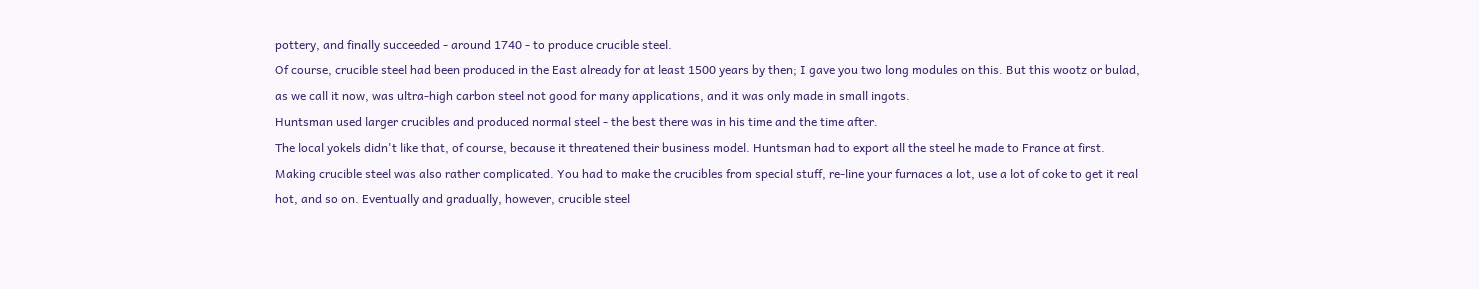pottery, and finally succeeded - around 1740 - to produce crucible steel.
Of course, crucible steel had been produced in the East already for at least 1500 years by then; I gave you two long modules on this. But this wootz or bulad, as we call it now, was ultra-high carbon steel not good for many applications, and it was only made in small ingots.
Huntsman used larger crucibles and produced normal steel - the best there was in his time and the time after.
The local yokels didn't like that, of course, because it threatened their business model. Huntsman had to export all the steel he made to France at first. Making crucible steel was also rather complicated. You had to make the crucibles from special stuff, re-line your furnaces a lot, use a lot of coke to get it real hot, and so on. Eventually and gradually, however, crucible steel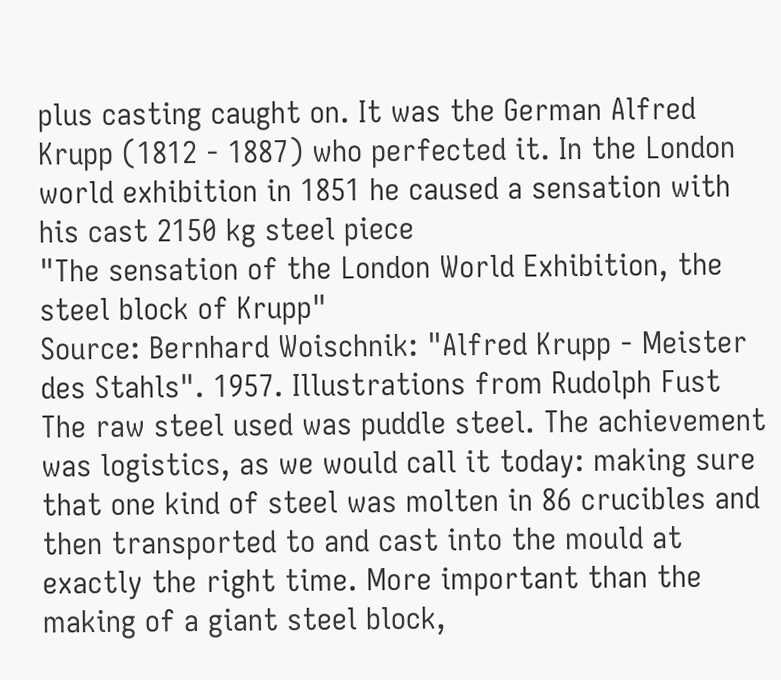plus casting caught on. It was the German Alfred Krupp (1812 - 1887) who perfected it. In the London world exhibition in 1851 he caused a sensation with his cast 2150 kg steel piece
"The sensation of the London World Exhibition, the steel block of Krupp"
Source: Bernhard Woischnik: "Alfred Krupp - Meister des Stahls". 1957. Illustrations from Rudolph Fust
The raw steel used was puddle steel. The achievement was logistics, as we would call it today: making sure that one kind of steel was molten in 86 crucibles and then transported to and cast into the mould at exactly the right time. More important than the making of a giant steel block,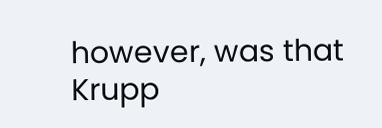however, was that Krupp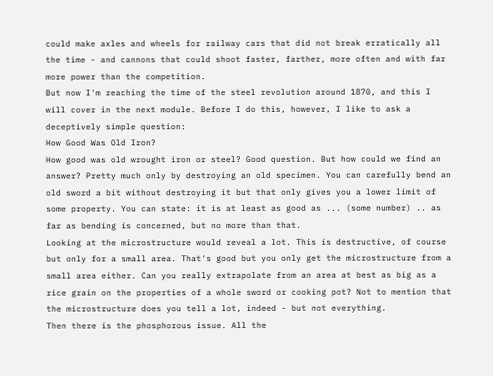could make axles and wheels for railway cars that did not break erratically all the time - and cannons that could shoot faster, farther, more often and with far more power than the competition.
But now I'm reaching the time of the steel revolution around 1870, and this I will cover in the next module. Before I do this, however, I like to ask a deceptively simple question:
How Good Was Old Iron?
How good was old wrought iron or steel? Good question. But how could we find an answer? Pretty much only by destroying an old specimen. You can carefully bend an old sword a bit without destroying it but that only gives you a lower limit of some property. You can state: it is at least as good as ... (some number) .. as far as bending is concerned, but no more than that.
Looking at the microstructure would reveal a lot. This is destructive, of course but only for a small area. That's good but you only get the microstructure from a small area either. Can you really extrapolate from an area at best as big as a rice grain on the properties of a whole sword or cooking pot? Not to mention that the microstructure does you tell a lot, indeed - but not everything.
Then there is the phosphorous issue. All the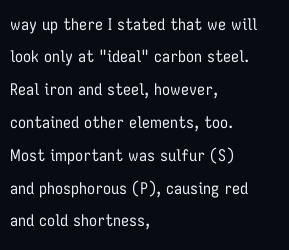way up there I stated that we will look only at "ideal" carbon steel. Real iron and steel, however, contained other elements, too. Most important was sulfur (S) and phosphorous (P), causing red and cold shortness,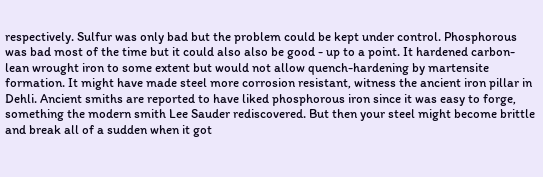respectively. Sulfur was only bad but the problem could be kept under control. Phosphorous was bad most of the time but it could also also be good - up to a point. It hardened carbon-lean wrought iron to some extent but would not allow quench-hardening by martensite formation. It might have made steel more corrosion resistant, witness the ancient iron pillar in Dehli. Ancient smiths are reported to have liked phosphorous iron since it was easy to forge, something the modern smith Lee Sauder rediscovered. But then your steel might become brittle and break all of a sudden when it got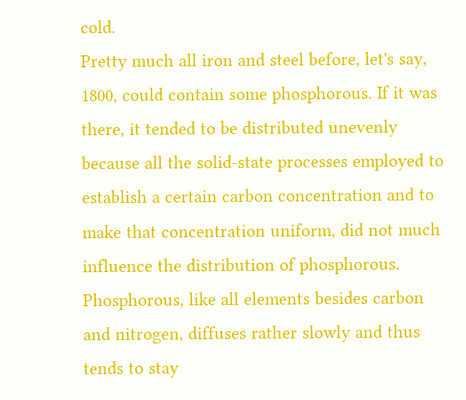cold.
Pretty much all iron and steel before, let's say, 1800, could contain some phosphorous. If it was there, it tended to be distributed unevenly because all the solid-state processes employed to establish a certain carbon concentration and to make that concentration uniform, did not much influence the distribution of phosphorous. Phosphorous, like all elements besides carbon and nitrogen, diffuses rather slowly and thus tends to stay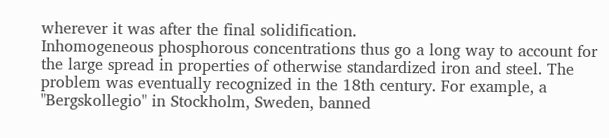wherever it was after the final solidification.
Inhomogeneous phosphorous concentrations thus go a long way to account for the large spread in properties of otherwise standardized iron and steel. The problem was eventually recognized in the 18th century. For example, a "Bergskollegio" in Stockholm, Sweden, banned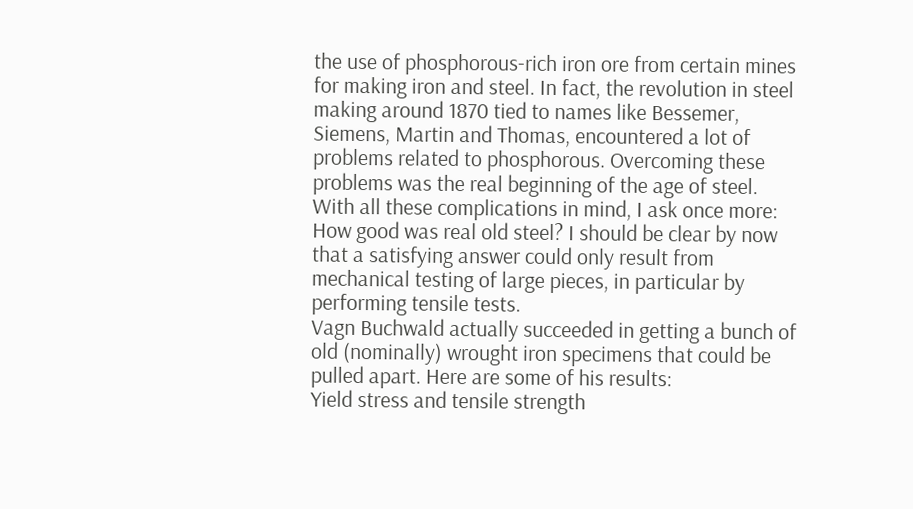the use of phosphorous-rich iron ore from certain mines for making iron and steel. In fact, the revolution in steel making around 1870 tied to names like Bessemer, Siemens, Martin and Thomas, encountered a lot of problems related to phosphorous. Overcoming these problems was the real beginning of the age of steel.
With all these complications in mind, I ask once more: How good was real old steel? I should be clear by now that a satisfying answer could only result from mechanical testing of large pieces, in particular by performing tensile tests.
Vagn Buchwald actually succeeded in getting a bunch of old (nominally) wrought iron specimens that could be pulled apart. Here are some of his results:
Yield stress and tensile strength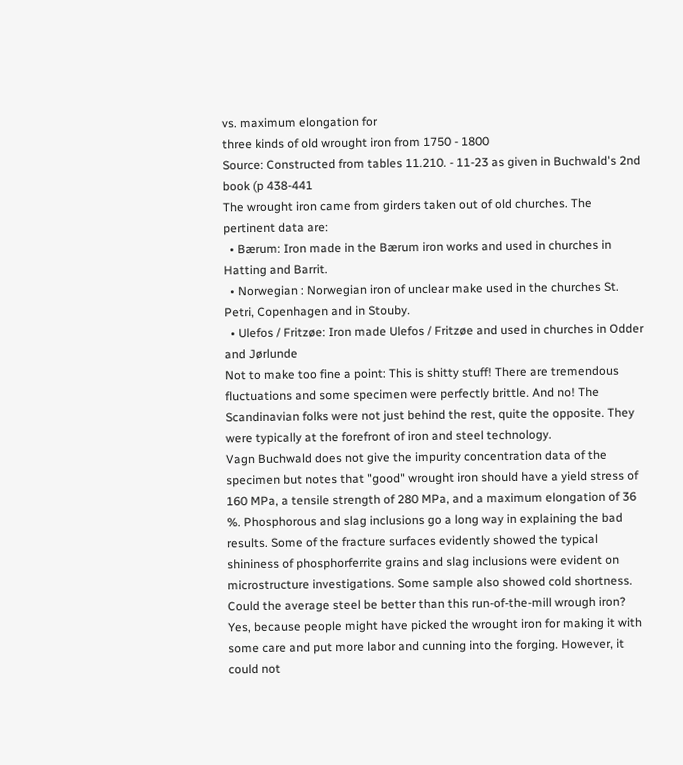vs. maximum elongation for
three kinds of old wrought iron from 1750 - 1800
Source: Constructed from tables 11.210. - 11-23 as given in Buchwald's 2nd book (p 438-441
The wrought iron came from girders taken out of old churches. The pertinent data are:
  • Bærum: Iron made in the Bærum iron works and used in churches in Hatting and Barrit.
  • Norwegian : Norwegian iron of unclear make used in the churches St. Petri, Copenhagen and in Stouby.
  • Ulefos / Fritzøe: Iron made Ulefos / Fritzøe and used in churches in Odder and Jørlunde
Not to make too fine a point: This is shitty stuff! There are tremendous fluctuations and some specimen were perfectly brittle. And no! The Scandinavian folks were not just behind the rest, quite the opposite. They were typically at the forefront of iron and steel technology.
Vagn Buchwald does not give the impurity concentration data of the specimen but notes that "good" wrought iron should have a yield stress of 160 MPa, a tensile strength of 280 MPa, and a maximum elongation of 36 %. Phosphorous and slag inclusions go a long way in explaining the bad results. Some of the fracture surfaces evidently showed the typical shininess of phosphorferrite grains and slag inclusions were evident on microstructure investigations. Some sample also showed cold shortness.
Could the average steel be better than this run-of-the-mill wrough iron? Yes, because people might have picked the wrought iron for making it with some care and put more labor and cunning into the forging. However, it could not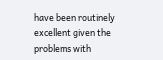have been routinely excellent given the problems with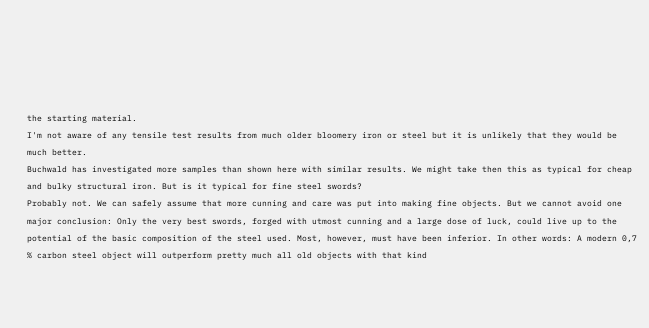the starting material.
I'm not aware of any tensile test results from much older bloomery iron or steel but it is unlikely that they would be much better.
Buchwald has investigated more samples than shown here with similar results. We might take then this as typical for cheap and bulky structural iron. But is it typical for fine steel swords?
Probably not. We can safely assume that more cunning and care was put into making fine objects. But we cannot avoid one major conclusion: Only the very best swords, forged with utmost cunning and a large dose of luck, could live up to the potential of the basic composition of the steel used. Most, however, must have been inferior. In other words: A modern 0,7 % carbon steel object will outperform pretty much all old objects with that kind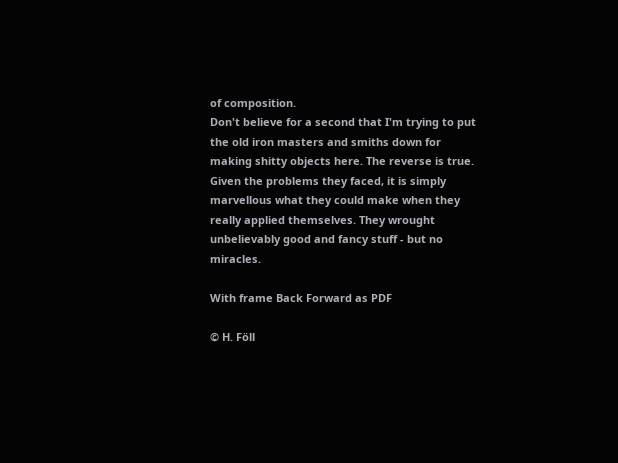of composition.
Don't believe for a second that I'm trying to put the old iron masters and smiths down for making shitty objects here. The reverse is true. Given the problems they faced, it is simply marvellous what they could make when they really applied themselves. They wrought unbelievably good and fancy stuff - but no miracles.

With frame Back Forward as PDF

© H. Föll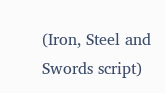(Iron, Steel and Swords script)